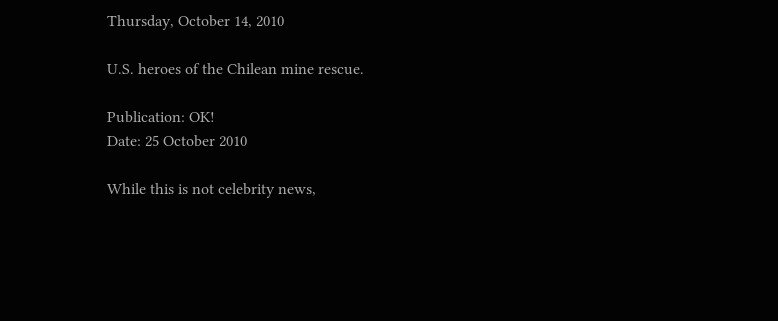Thursday, October 14, 2010

U.S. heroes of the Chilean mine rescue.

Publication: OK!
Date: 25 October 2010

While this is not celebrity news,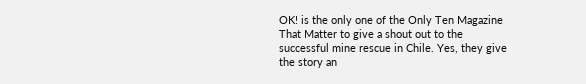OK! is the only one of the Only Ten Magazine That Matter to give a shout out to the successful mine rescue in Chile. Yes, they give the story an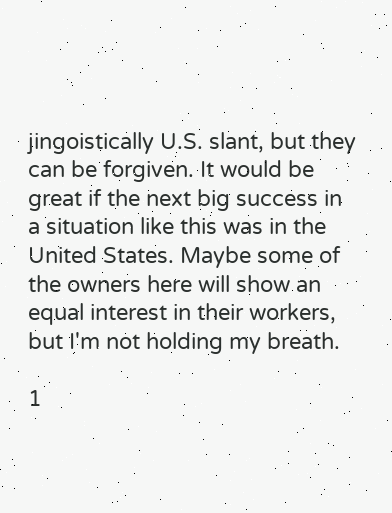jingoistically U.S. slant, but they can be forgiven. It would be great if the next big success in a situation like this was in the United States. Maybe some of the owners here will show an equal interest in their workers, but I'm not holding my breath.

1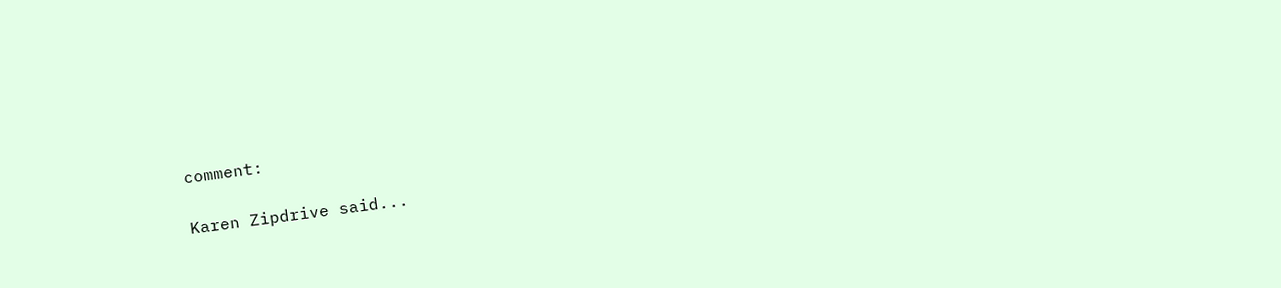comment:

Karen Zipdrive said...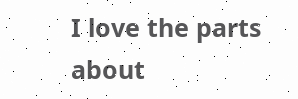I love the parts about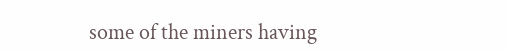some of the miners having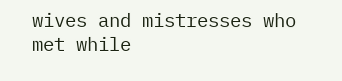wives and mistresses who met while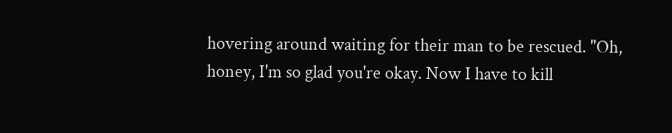hovering around waiting for their man to be rescued. "Oh, honey, I'm so glad you're okay. Now I have to kill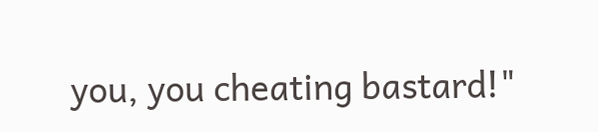you, you cheating bastard!"